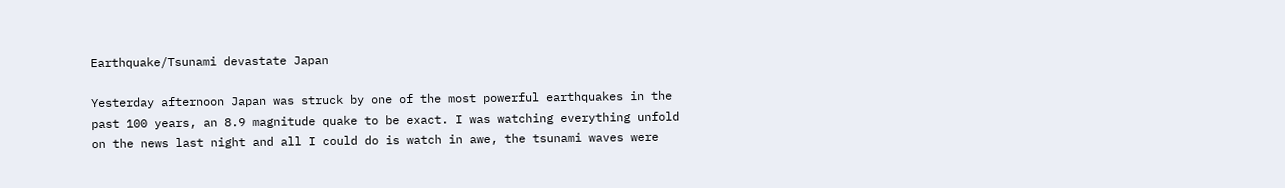Earthquake/Tsunami devastate Japan

Yesterday afternoon Japan was struck by one of the most powerful earthquakes in the past 100 years, an 8.9 magnitude quake to be exact. I was watching everything unfold on the news last night and all I could do is watch in awe, the tsunami waves were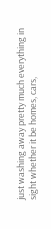just washing away pretty much everything in sight whether it be homes, cars,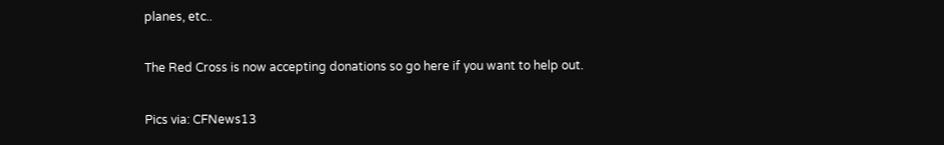planes, etc..

The Red Cross is now accepting donations so go here if you want to help out.

Pics via: CFNews13